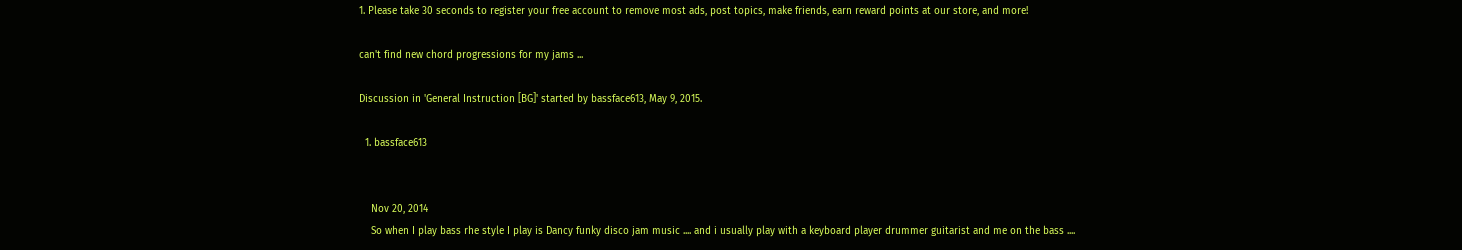1. Please take 30 seconds to register your free account to remove most ads, post topics, make friends, earn reward points at our store, and more!

can't find new chord progressions for my jams ...

Discussion in 'General Instruction [BG]' started by bassface613, May 9, 2015.

  1. bassface613


    Nov 20, 2014
    So when I play bass rhe style I play is Dancy funky disco jam music .... and i usually play with a keyboard player drummer guitarist and me on the bass ....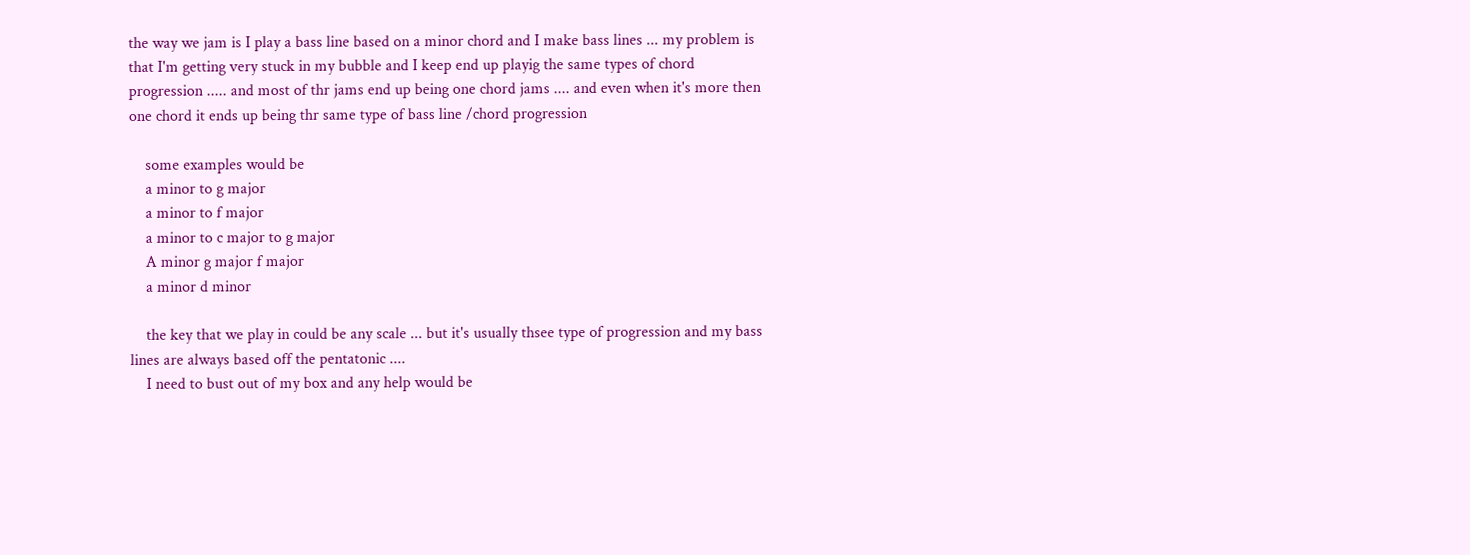the way we jam is I play a bass line based on a minor chord and I make bass lines ... my problem is that I'm getting very stuck in my bubble and I keep end up playig the same types of chord progression ..... and most of thr jams end up being one chord jams .... and even when it's more then one chord it ends up being thr same type of bass line /chord progression

    some examples would be
    a minor to g major
    a minor to f major
    a minor to c major to g major
    A minor g major f major
    a minor d minor

    the key that we play in could be any scale ... but it's usually thsee type of progression and my bass lines are always based off the pentatonic ....
    I need to bust out of my box and any help would be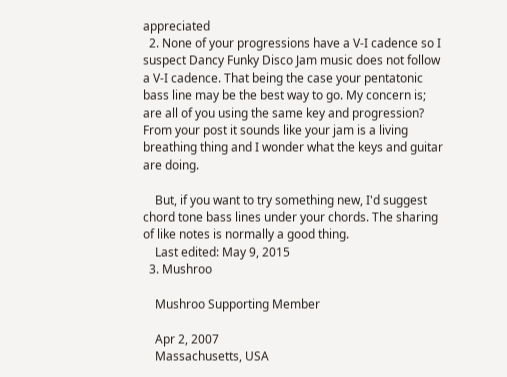appreciated
  2. None of your progressions have a V-I cadence so I suspect Dancy Funky Disco Jam music does not follow a V-I cadence. That being the case your pentatonic bass line may be the best way to go. My concern is; are all of you using the same key and progression? From your post it sounds like your jam is a living breathing thing and I wonder what the keys and guitar are doing.

    But, if you want to try something new, I'd suggest chord tone bass lines under your chords. The sharing of like notes is normally a good thing.
    Last edited: May 9, 2015
  3. Mushroo

    Mushroo Supporting Member

    Apr 2, 2007
    Massachusetts, USA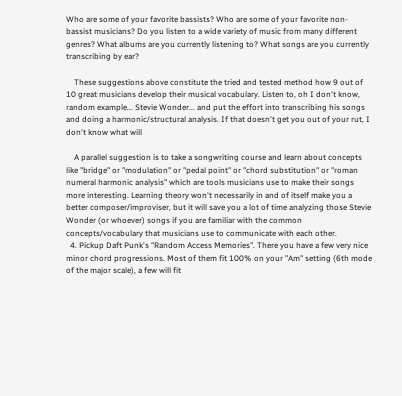Who are some of your favorite bassists? Who are some of your favorite non-bassist musicians? Do you listen to a wide variety of music from many different genres? What albums are you currently listening to? What songs are you currently transcribing by ear?

    These suggestions above constitute the tried and tested method how 9 out of 10 great musicians develop their musical vocabulary. Listen to, oh I don't know, random example... Stevie Wonder... and put the effort into transcribing his songs and doing a harmonic/structural analysis. If that doesn't get you out of your rut, I don't know what will

    A parallel suggestion is to take a songwriting course and learn about concepts like "bridge" or "modulation" or "pedal point" or "chord substitution" or "roman numeral harmonic analysis" which are tools musicians use to make their songs more interesting. Learning theory won't necessarily in and of itself make you a better composer/improviser, but it will save you a lot of time analyzing those Stevie Wonder (or whoever) songs if you are familiar with the common concepts/vocabulary that musicians use to communicate with each other.
  4. Pickup Daft Punk's "Random Access Memories". There you have a few very nice minor chord progressions. Most of them fit 100% on your "Am" setting (6th mode of the major scale), a few will fit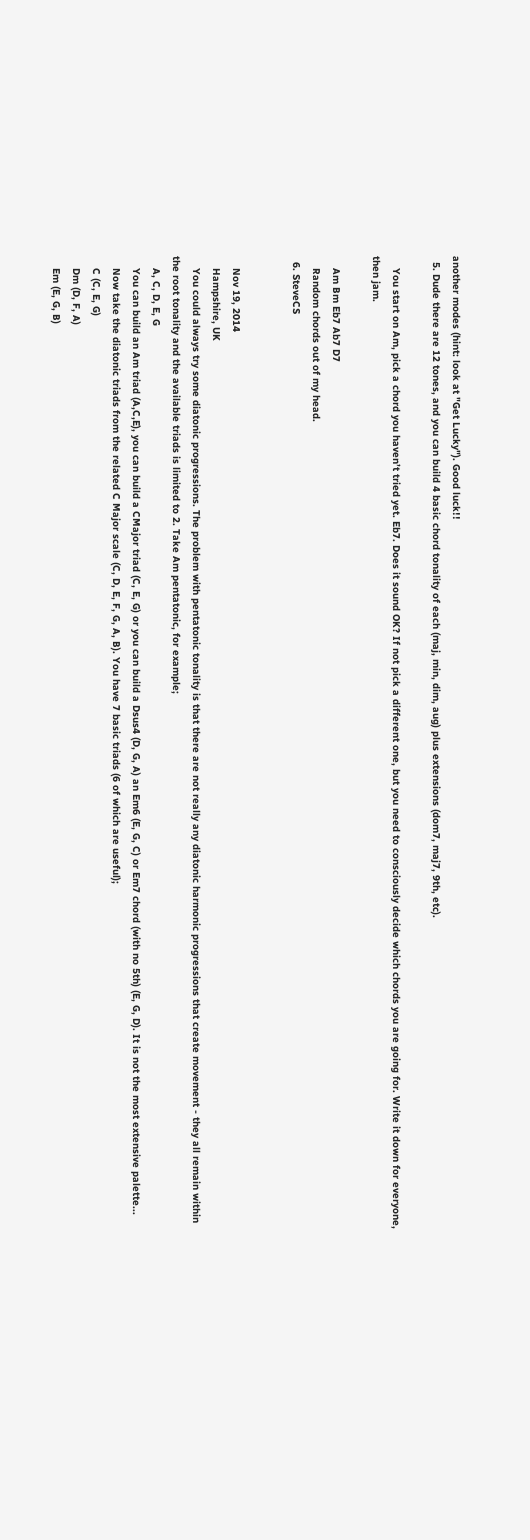another modes (hint: look at "Get Lucky"). Good luck!!
  5. Dude there are 12 tones, and you can build 4 basic chord tonality of each (maj, min, dim, aug) plus extensions (dom7, maj7, 9th, etc).

    You start on Am, pick a chord you haven’t tried yet. Eb7. Does it sound OK? If not pick a different one, but you need to consciously decide which chords you are going for. Write it down for everyone, then jam.

    Am Bm Eb7 Ab7 D7
    Random chords out of my head.
  6. SteveCS


    Nov 19, 2014
    Hampshire, UK
    You could always try some diatonic progressions. The problem with pentatonic tonality is that there are not really any diatonic harmonic progressions that create movement - they all remain within the root tonality and the available triads is limited to 2. Take Am pentatonic, for example;
    A, C, D, E, G
    You can build an Am triad (A,C,E), you can build a CMajor triad (C, E, G) or you can build a Dsus4 (D, G, A) an Em6 (E, G, C) or Em7 chord (with no 5th) (E, G, D). It is not the most extensive palette...
    Now take the diatonic triads from the related C Major scale (C, D, E, F, G, A, B). You have 7 basic triads (6 of which are useful);
    C (C, E, G)
    Dm (D, F, A)
    Em (E, G, B)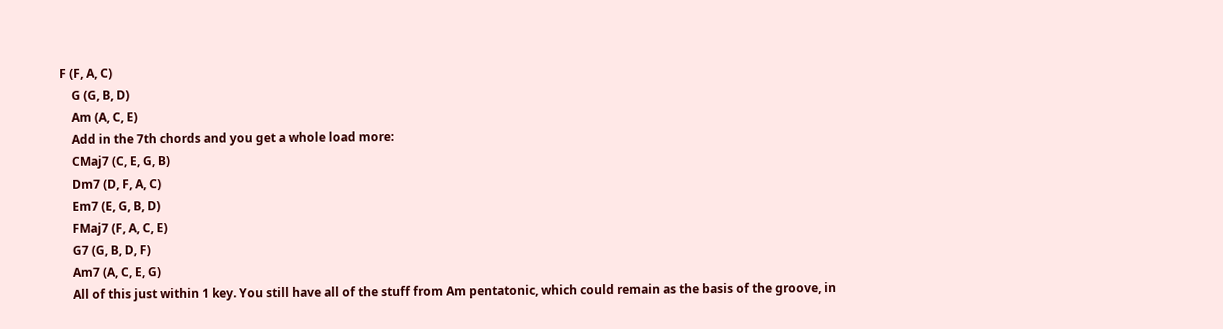F (F, A, C)
    G (G, B, D)
    Am (A, C, E)
    Add in the 7th chords and you get a whole load more:
    CMaj7 (C, E, G, B)
    Dm7 (D, F, A, C)
    Em7 (E, G, B, D)
    FMaj7 (F, A, C, E)
    G7 (G, B, D, F)
    Am7 (A, C, E, G)
    All of this just within 1 key. You still have all of the stuff from Am pentatonic, which could remain as the basis of the groove, in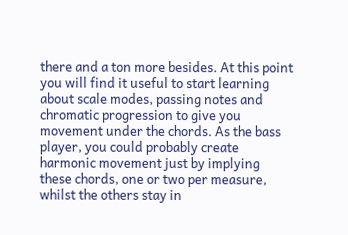there and a ton more besides. At this point you will find it useful to start learning about scale modes, passing notes and chromatic progression to give you movement under the chords. As the bass player, you could probably create harmonic movement just by implying these chords, one or two per measure, whilst the others stay in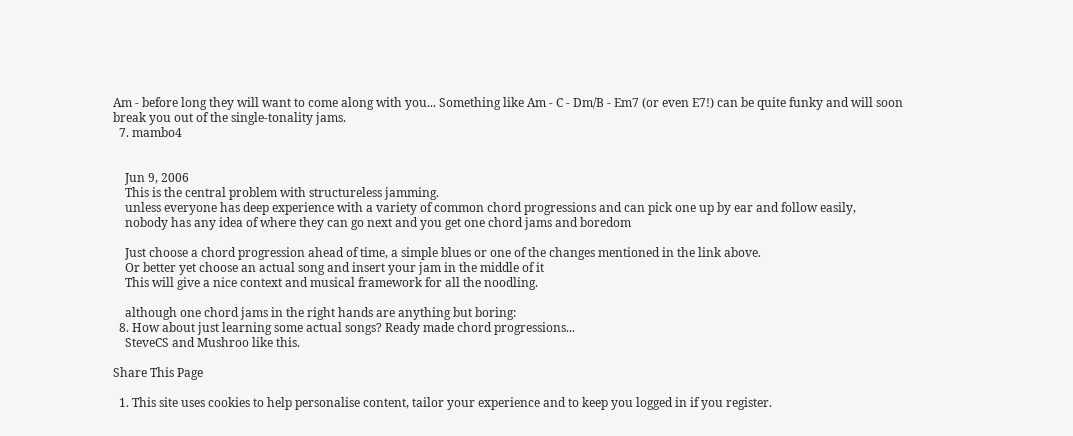Am - before long they will want to come along with you... Something like Am - C - Dm/B - Em7 (or even E7!) can be quite funky and will soon break you out of the single-tonality jams.
  7. mambo4


    Jun 9, 2006
    This is the central problem with structureless jamming.
    unless everyone has deep experience with a variety of common chord progressions and can pick one up by ear and follow easily,
    nobody has any idea of where they can go next and you get one chord jams and boredom

    Just choose a chord progression ahead of time, a simple blues or one of the changes mentioned in the link above.
    Or better yet choose an actual song and insert your jam in the middle of it
    This will give a nice context and musical framework for all the noodling.

    although one chord jams in the right hands are anything but boring:
  8. How about just learning some actual songs? Ready made chord progressions...
    SteveCS and Mushroo like this.

Share This Page

  1. This site uses cookies to help personalise content, tailor your experience and to keep you logged in if you register.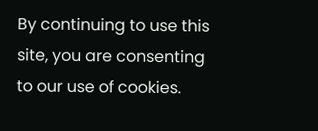By continuing to use this site, you are consenting to our use of cookies.